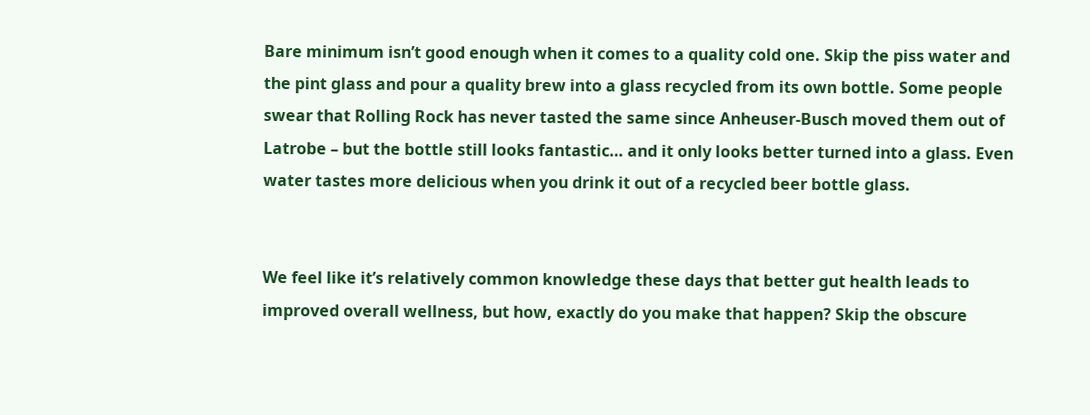Bare minimum isn’t good enough when it comes to a quality cold one. Skip the piss water and the pint glass and pour a quality brew into a glass recycled from its own bottle. Some people swear that Rolling Rock has never tasted the same since Anheuser-Busch moved them out of Latrobe – but the bottle still looks fantastic… and it only looks better turned into a glass. Even water tastes more delicious when you drink it out of a recycled beer bottle glass.


We feel like it’s relatively common knowledge these days that better gut health leads to improved overall wellness, but how, exactly do you make that happen? Skip the obscure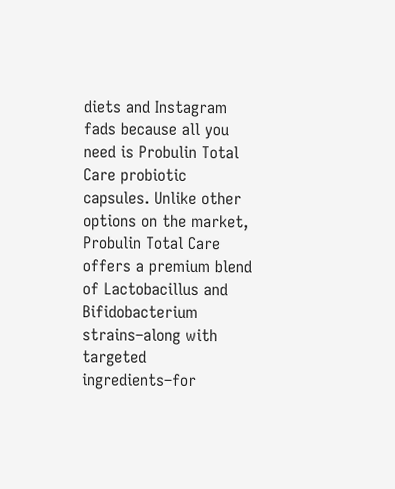diets and Instagram fads because all you need is Probulin Total Care probiotic capsules. Unlike other options on the market, Probulin Total Care offers a premium blend of Lactobacillus and Bifidobacterium strains–along with targeted ingredients–for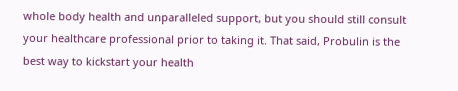whole body health and unparalleled support, but you should still consult your healthcare professional prior to taking it. That said, Probulin is the best way to kickstart your health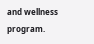and wellness program.